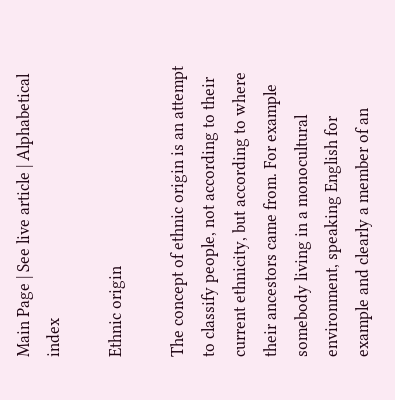Main Page | See live article | Alphabetical index

Ethnic origin

The concept of ethnic origin is an attempt to classify people, not according to their current ethnicity, but according to where their ancestors came from. For example somebody living in a monocultural environment, speaking English for example and clearly a member of an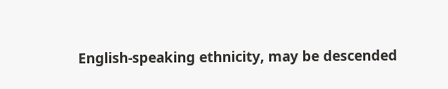English-speaking ethnicity, may be descended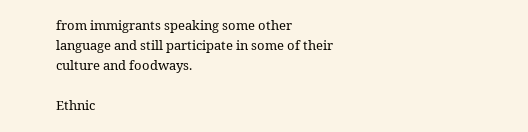from immigrants speaking some other language and still participate in some of their culture and foodways.

Ethnic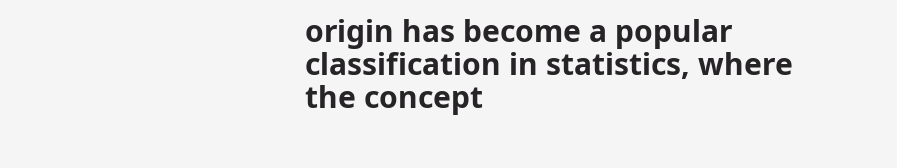origin has become a popular classification in statistics, where the concept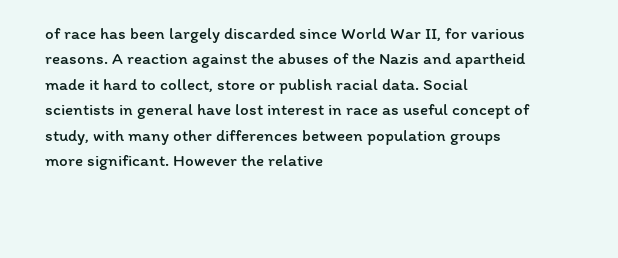of race has been largely discarded since World War II, for various reasons. A reaction against the abuses of the Nazis and apartheid made it hard to collect, store or publish racial data. Social scientists in general have lost interest in race as useful concept of study, with many other differences between population groups more significant. However the relative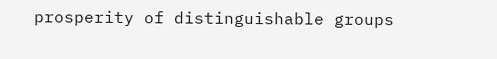prosperity of distinguishable groups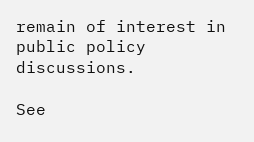remain of interest in public policy discussions.

See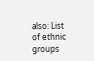also: List of ethnic groups